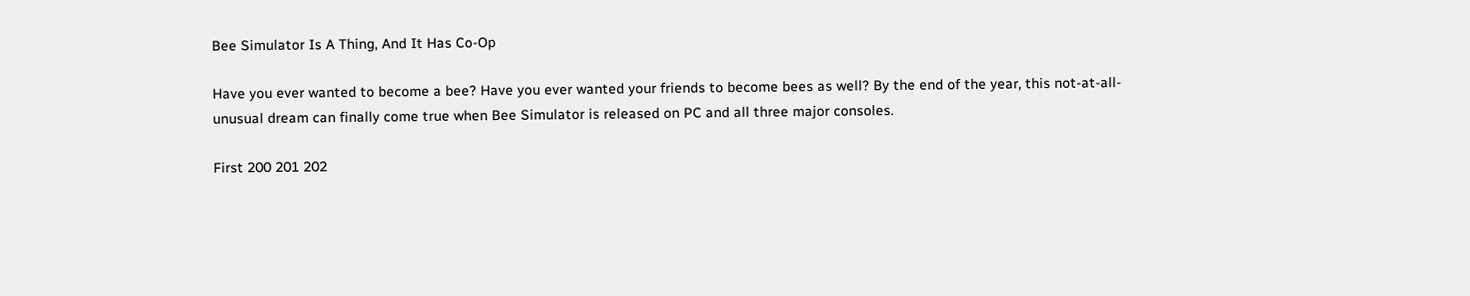Bee Simulator Is A Thing, And It Has Co-Op

Have you ever wanted to become a bee? Have you ever wanted your friends to become bees as well? By the end of the year, this not-at-all-unusual dream can finally come true when Bee Simulator is released on PC and all three major consoles.

First 200 201 202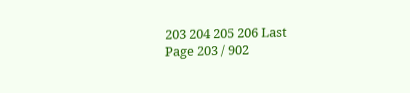203 204 205 206 Last
Page 203 / 902